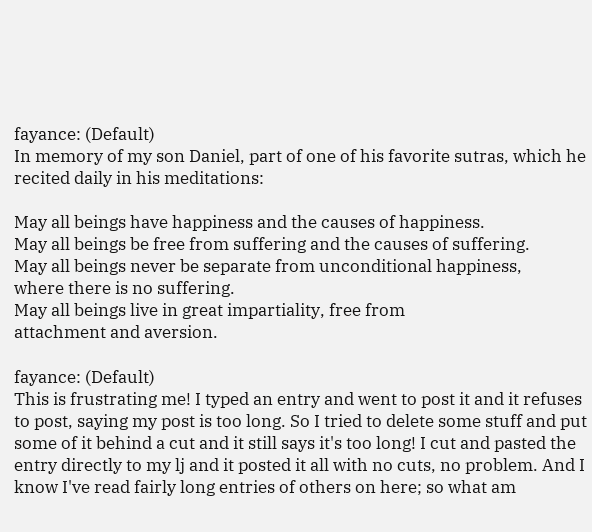fayance: (Default)
In memory of my son Daniel, part of one of his favorite sutras, which he recited daily in his meditations:

May all beings have happiness and the causes of happiness.
May all beings be free from suffering and the causes of suffering.
May all beings never be separate from unconditional happiness,
where there is no suffering.
May all beings live in great impartiality, free from
attachment and aversion.

fayance: (Default)
This is frustrating me! I typed an entry and went to post it and it refuses to post, saying my post is too long. So I tried to delete some stuff and put some of it behind a cut and it still says it's too long! I cut and pasted the entry directly to my lj and it posted it all with no cuts, no problem. And I know I've read fairly long entries of others on here; so what am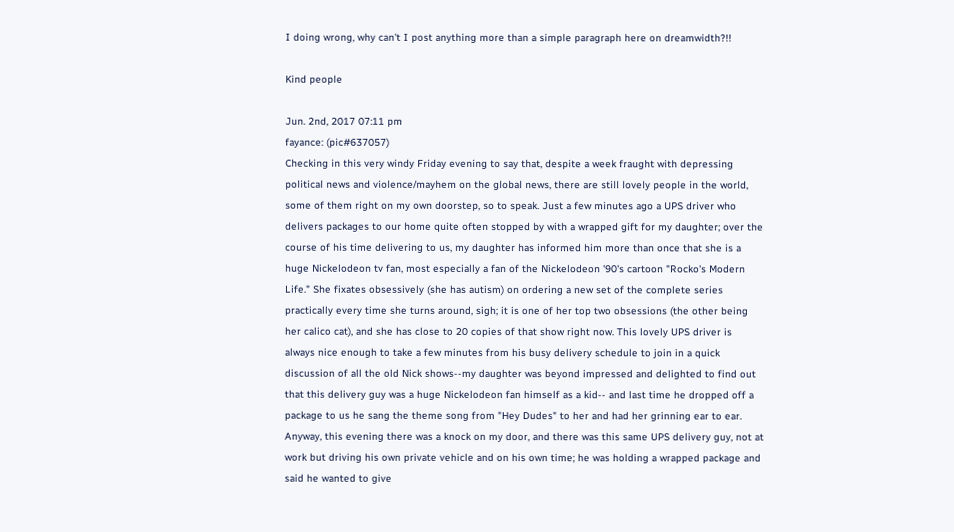I doing wrong, why can't I post anything more than a simple paragraph here on dreamwidth?!!

Kind people

Jun. 2nd, 2017 07:11 pm
fayance: (pic#637057)
Checking in this very windy Friday evening to say that, despite a week fraught with depressing political news and violence/mayhem on the global news, there are still lovely people in the world, some of them right on my own doorstep, so to speak. Just a few minutes ago a UPS driver who delivers packages to our home quite often stopped by with a wrapped gift for my daughter; over the course of his time delivering to us, my daughter has informed him more than once that she is a huge Nickelodeon tv fan, most especially a fan of the Nickelodeon '90's cartoon "Rocko's Modern Life." She fixates obsessively (she has autism) on ordering a new set of the complete series practically every time she turns around, sigh; it is one of her top two obsessions (the other being her calico cat), and she has close to 20 copies of that show right now. This lovely UPS driver is always nice enough to take a few minutes from his busy delivery schedule to join in a quick discussion of all the old Nick shows--my daughter was beyond impressed and delighted to find out that this delivery guy was a huge Nickelodeon fan himself as a kid-- and last time he dropped off a package to us he sang the theme song from "Hey Dudes" to her and had her grinning ear to ear. Anyway, this evening there was a knock on my door, and there was this same UPS delivery guy, not at work but driving his own private vehicle and on his own time; he was holding a wrapped package and said he wanted to give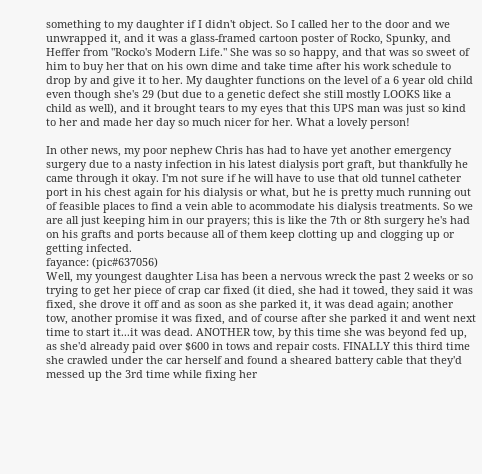something to my daughter if I didn't object. So I called her to the door and we unwrapped it, and it was a glass-framed cartoon poster of Rocko, Spunky, and Heffer from "Rocko's Modern Life." She was so so happy, and that was so sweet of him to buy her that on his own dime and take time after his work schedule to drop by and give it to her. My daughter functions on the level of a 6 year old child even though she's 29 (but due to a genetic defect she still mostly LOOKS like a child as well), and it brought tears to my eyes that this UPS man was just so kind to her and made her day so much nicer for her. What a lovely person!

In other news, my poor nephew Chris has had to have yet another emergency surgery due to a nasty infection in his latest dialysis port graft, but thankfully he came through it okay. I'm not sure if he will have to use that old tunnel catheter port in his chest again for his dialysis or what, but he is pretty much running out of feasible places to find a vein able to acommodate his dialysis treatments. So we are all just keeping him in our prayers; this is like the 7th or 8th surgery he's had on his grafts and ports because all of them keep clotting up and clogging up or getting infected.
fayance: (pic#637056)
Well, my youngest daughter Lisa has been a nervous wreck the past 2 weeks or so trying to get her piece of crap car fixed (it died, she had it towed, they said it was fixed, she drove it off and as soon as she parked it, it was dead again; another tow, another promise it was fixed, and of course after she parked it and went next time to start it...it was dead. ANOTHER tow, by this time she was beyond fed up, as she'd already paid over $600 in tows and repair costs. FINALLY this third time she crawled under the car herself and found a sheared battery cable that they'd messed up the 3rd time while fixing her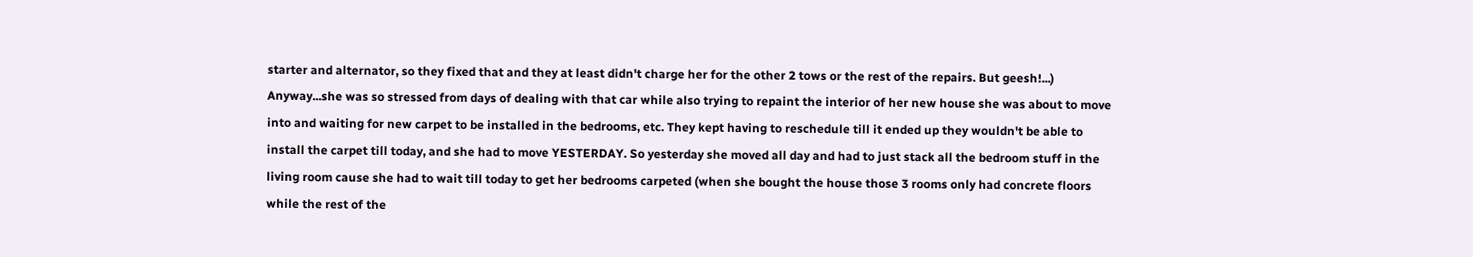starter and alternator, so they fixed that and they at least didn't charge her for the other 2 tows or the rest of the repairs. But geesh!...) Anyway...she was so stressed from days of dealing with that car while also trying to repaint the interior of her new house she was about to move into and waiting for new carpet to be installed in the bedrooms, etc. They kept having to reschedule till it ended up they wouldn't be able to install the carpet till today, and she had to move YESTERDAY. So yesterday she moved all day and had to just stack all the bedroom stuff in the living room cause she had to wait till today to get her bedrooms carpeted (when she bought the house those 3 rooms only had concrete floors while the rest of the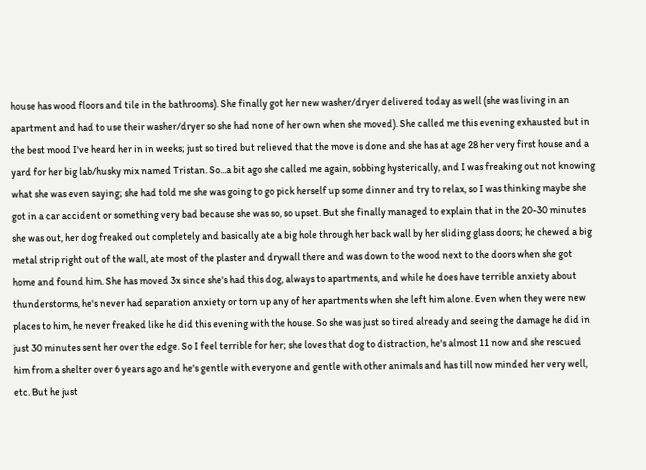house has wood floors and tile in the bathrooms). She finally got her new washer/dryer delivered today as well (she was living in an apartment and had to use their washer/dryer so she had none of her own when she moved). She called me this evening exhausted but in the best mood I've heard her in in weeks; just so tired but relieved that the move is done and she has at age 28 her very first house and a yard for her big lab/husky mix named Tristan. So...a bit ago she called me again, sobbing hysterically, and I was freaking out not knowing what she was even saying; she had told me she was going to go pick herself up some dinner and try to relax, so I was thinking maybe she got in a car accident or something very bad because she was so, so upset. But she finally managed to explain that in the 20-30 minutes she was out, her dog freaked out completely and basically ate a big hole through her back wall by her sliding glass doors; he chewed a big metal strip right out of the wall, ate most of the plaster and drywall there and was down to the wood next to the doors when she got home and found him. She has moved 3x since she's had this dog, always to apartments, and while he does have terrible anxiety about thunderstorms, he's never had separation anxiety or torn up any of her apartments when she left him alone. Even when they were new places to him, he never freaked like he did this evening with the house. So she was just so tired already and seeing the damage he did in just 30 minutes sent her over the edge. So I feel terrible for her; she loves that dog to distraction, he's almost 11 now and she rescued him from a shelter over 6 years ago and he's gentle with everyone and gentle with other animals and has till now minded her very well, etc. But he just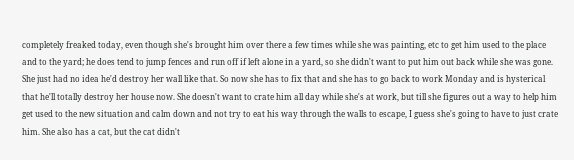completely freaked today, even though she's brought him over there a few times while she was painting, etc to get him used to the place and to the yard; he does tend to jump fences and run off if left alone in a yard, so she didn't want to put him out back while she was gone. She just had no idea he'd destroy her wall like that. So now she has to fix that and she has to go back to work Monday and is hysterical that he'll totally destroy her house now. She doesn't want to crate him all day while she's at work, but till she figures out a way to help him get used to the new situation and calm down and not try to eat his way through the walls to escape, I guess she's going to have to just crate him. She also has a cat, but the cat didn't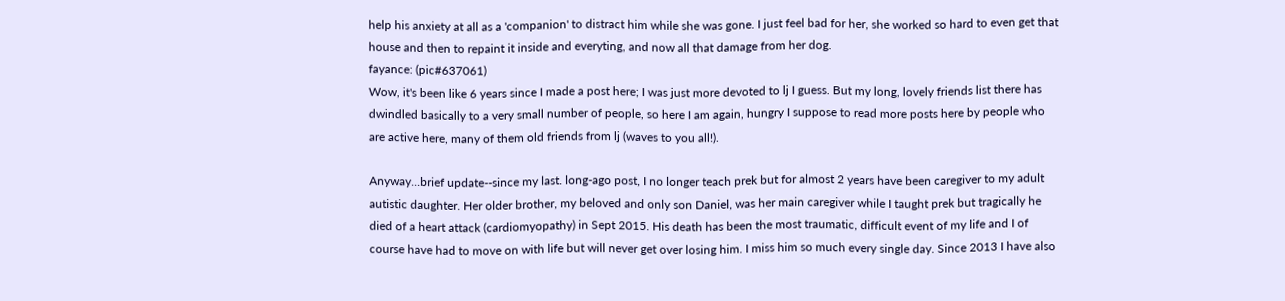help his anxiety at all as a 'companion' to distract him while she was gone. I just feel bad for her, she worked so hard to even get that house and then to repaint it inside and everyting, and now all that damage from her dog.
fayance: (pic#637061)
Wow, it's been like 6 years since I made a post here; I was just more devoted to lj I guess. But my long, lovely friends list there has dwindled basically to a very small number of people, so here I am again, hungry I suppose to read more posts here by people who are active here, many of them old friends from lj (waves to you all!).

Anyway...brief update--since my last. long-ago post, I no longer teach prek but for almost 2 years have been caregiver to my adult autistic daughter. Her older brother, my beloved and only son Daniel, was her main caregiver while I taught prek but tragically he died of a heart attack (cardiomyopathy) in Sept 2015. His death has been the most traumatic, difficult event of my life and I of course have had to move on with life but will never get over losing him. I miss him so much every single day. Since 2013 I have also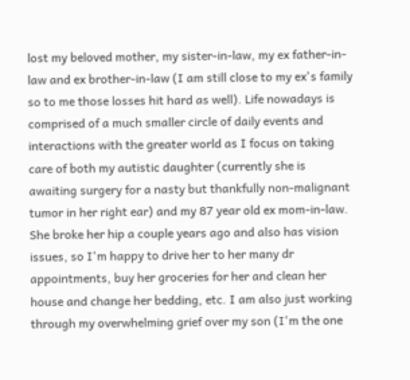lost my beloved mother, my sister-in-law, my ex father-in-law and ex brother-in-law (I am still close to my ex's family so to me those losses hit hard as well). Life nowadays is comprised of a much smaller circle of daily events and interactions with the greater world as I focus on taking care of both my autistic daughter (currently she is awaiting surgery for a nasty but thankfully non-malignant tumor in her right ear) and my 87 year old ex mom-in-law. She broke her hip a couple years ago and also has vision issues, so I'm happy to drive her to her many dr appointments, buy her groceries for her and clean her house and change her bedding, etc. I am also just working through my overwhelming grief over my son (I'm the one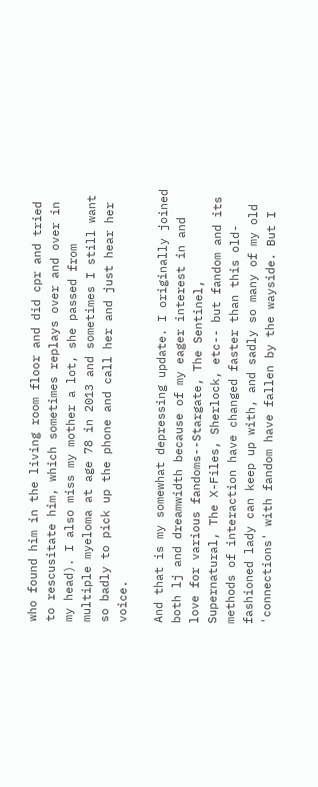who found him in the living room floor and did cpr and tried to rescusitate him, which sometimes replays over and over in my head). I also miss my mother a lot, she passed from multiple myeloma at age 78 in 2013 and sometimes I still want so badly to pick up the phone and call her and just hear her voice.

And that is my somewhat depressing update. I originally joined both lj and dreamwidth because of my eager interest in and love for various fandoms--Stargate, The Sentinel, Supernatural, The X-Files, Sherlock, etc-- but fandom and its methods of interaction have changed faster than this old-fashioned lady can keep up with, and sadly so many of my old 'connections' with fandom have fallen by the wayside. But I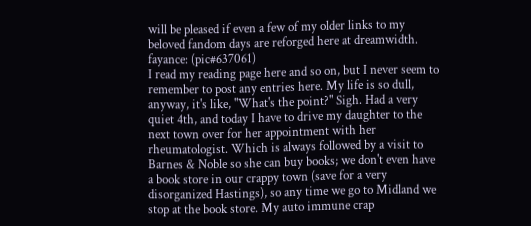will be pleased if even a few of my older links to my beloved fandom days are reforged here at dreamwidth.
fayance: (pic#637061)
I read my reading page here and so on, but I never seem to remember to post any entries here. My life is so dull, anyway, it's like, "What's the point?" Sigh. Had a very quiet 4th, and today I have to drive my daughter to the next town over for her appointment with her rheumatologist. Which is always followed by a visit to Barnes & Noble so she can buy books; we don't even have a book store in our crappy town (save for a very disorganized Hastings), so any time we go to Midland we stop at the book store. My auto immune crap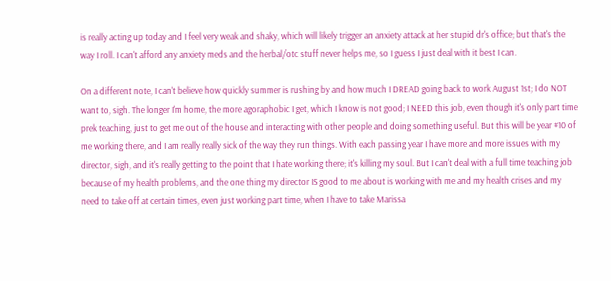is really acting up today and I feel very weak and shaky, which will likely trigger an anxiety attack at her stupid dr's office; but that's the way I roll. I can't afford any anxiety meds and the herbal/otc stuff never helps me, so I guess I just deal with it best I can.

On a different note, I can't believe how quickly summer is rushing by and how much I DREAD going back to work August 1st; I do NOT want to, sigh. The longer I'm home, the more agoraphobic I get, which I know is not good; I NEED this job, even though it's only part time prek teaching, just to get me out of the house and interacting with other people and doing something useful. But this will be year #10 of me working there, and I am really really sick of the way they run things. With each passing year I have more and more issues with my director, sigh, and it's really getting to the point that I hate working there; it's killing my soul. But I can't deal with a full time teaching job because of my health problems, and the one thing my director IS good to me about is working with me and my health crises and my need to take off at certain times, even just working part time, when I have to take Marissa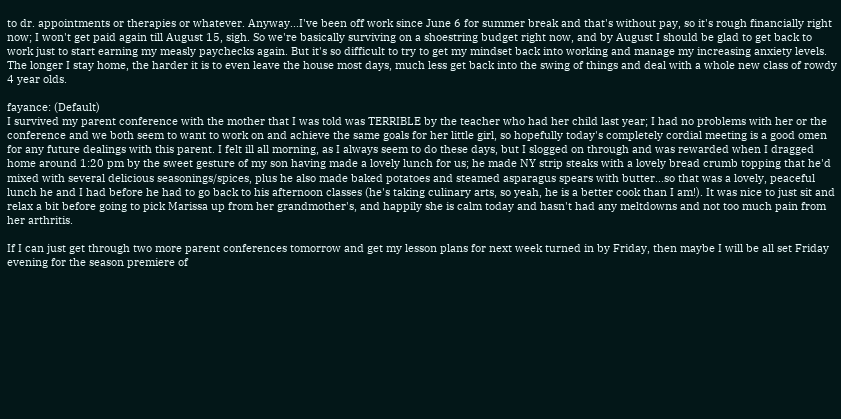to dr. appointments or therapies or whatever. Anyway...I've been off work since June 6 for summer break and that's without pay, so it's rough financially right now; I won't get paid again till August 15, sigh. So we're basically surviving on a shoestring budget right now, and by August I should be glad to get back to work just to start earning my measly paychecks again. But it's so difficult to try to get my mindset back into working and manage my increasing anxiety levels. The longer I stay home, the harder it is to even leave the house most days, much less get back into the swing of things and deal with a whole new class of rowdy 4 year olds.

fayance: (Default)
I survived my parent conference with the mother that I was told was TERRIBLE by the teacher who had her child last year; I had no problems with her or the conference and we both seem to want to work on and achieve the same goals for her little girl, so hopefully today's completely cordial meeting is a good omen for any future dealings with this parent. I felt ill all morning, as I always seem to do these days, but I slogged on through and was rewarded when I dragged home around 1:20 pm by the sweet gesture of my son having made a lovely lunch for us; he made NY strip steaks with a lovely bread crumb topping that he'd mixed with several delicious seasonings/spices, plus he also made baked potatoes and steamed asparagus spears with butter...so that was a lovely, peaceful lunch he and I had before he had to go back to his afternoon classes (he's taking culinary arts, so yeah, he is a better cook than I am!). It was nice to just sit and relax a bit before going to pick Marissa up from her grandmother's, and happily she is calm today and hasn't had any meltdowns and not too much pain from her arthritis.

If I can just get through two more parent conferences tomorrow and get my lesson plans for next week turned in by Friday, then maybe I will be all set Friday evening for the season premiere of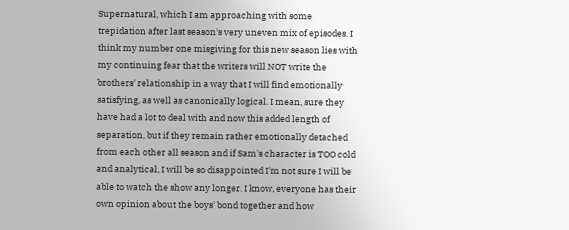Supernatural, which I am approaching with some trepidation after last season's very uneven mix of episodes. I think my number one misgiving for this new season lies with my continuing fear that the writers will NOT write the brothers' relationship in a way that I will find emotionally satisfying, as well as canonically logical. I mean, sure they have had a lot to deal with and now this added length of separation, but if they remain rather emotionally detached from each other all season and if Sam's character is TOO cold and analytical, I will be so disappointed I'm not sure I will be able to watch the show any longer. I know, everyone has their own opinion about the boys' bond together and how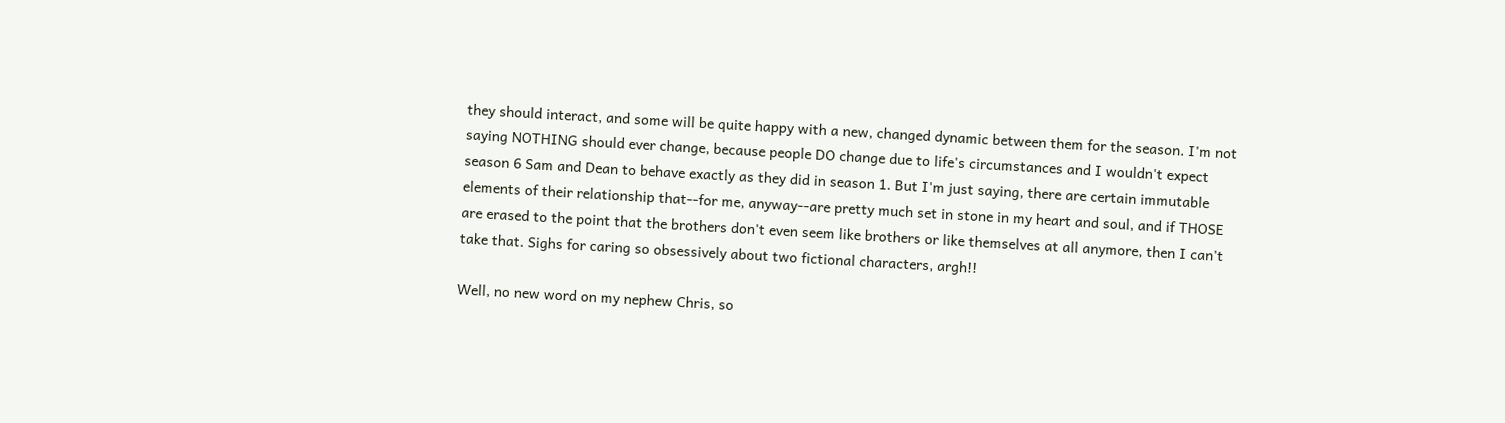they should interact, and some will be quite happy with a new, changed dynamic between them for the season. I'm not saying NOTHING should ever change, because people DO change due to life's circumstances and I wouldn't expect season 6 Sam and Dean to behave exactly as they did in season 1. But I'm just saying, there are certain immutable elements of their relationship that--for me, anyway--are pretty much set in stone in my heart and soul, and if THOSE are erased to the point that the brothers don't even seem like brothers or like themselves at all anymore, then I can't take that. Sighs for caring so obsessively about two fictional characters, argh!!

Well, no new word on my nephew Chris, so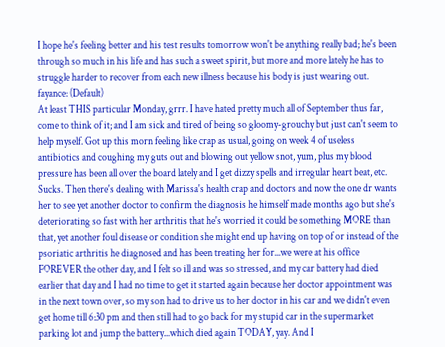I hope he's feeling better and his test results tomorrow won't be anything really bad; he's been through so much in his life and has such a sweet spirit, but more and more lately he has to struggle harder to recover from each new illness because his body is just wearing out.
fayance: (Default)
At least THIS particular Monday, grrr. I have hated pretty much all of September thus far, come to think of it; and I am sick and tired of being so gloomy-grouchy but just can't seem to help myself. Got up this morn feeling like crap as usual, going on week 4 of useless antibiotics and coughing my guts out and blowing out yellow snot, yum, plus my blood pressure has been all over the board lately and I get dizzy spells and irregular heart beat, etc. Sucks. Then there's dealing with Marissa's health crap and doctors and now the one dr wants her to see yet another doctor to confirm the diagnosis he himself made months ago but she's deteriorating so fast with her arthritis that he's worried it could be something MORE than that, yet another foul disease or condition she might end up having on top of or instead of the psoriatic arthritis he diagnosed and has been treating her for...we were at his office FOREVER the other day, and I felt so ill and was so stressed, and my car battery had died earlier that day and I had no time to get it started again because her doctor appointment was in the next town over, so my son had to drive us to her doctor in his car and we didn't even get home till 6:30 pm and then still had to go back for my stupid car in the supermarket parking lot and jump the battery...which died again TODAY, yay. And I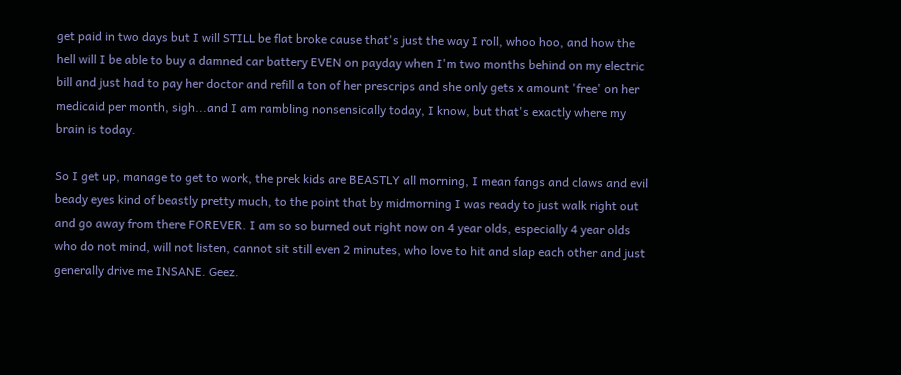get paid in two days but I will STILL be flat broke cause that's just the way I roll, whoo hoo, and how the hell will I be able to buy a damned car battery EVEN on payday when I'm two months behind on my electric bill and just had to pay her doctor and refill a ton of her prescrips and she only gets x amount 'free' on her medicaid per month, sigh...and I am rambling nonsensically today, I know, but that's exactly where my brain is today.

So I get up, manage to get to work, the prek kids are BEASTLY all morning, I mean fangs and claws and evil beady eyes kind of beastly pretty much, to the point that by midmorning I was ready to just walk right out and go away from there FOREVER. I am so so burned out right now on 4 year olds, especially 4 year olds who do not mind, will not listen, cannot sit still even 2 minutes, who love to hit and slap each other and just generally drive me INSANE. Geez.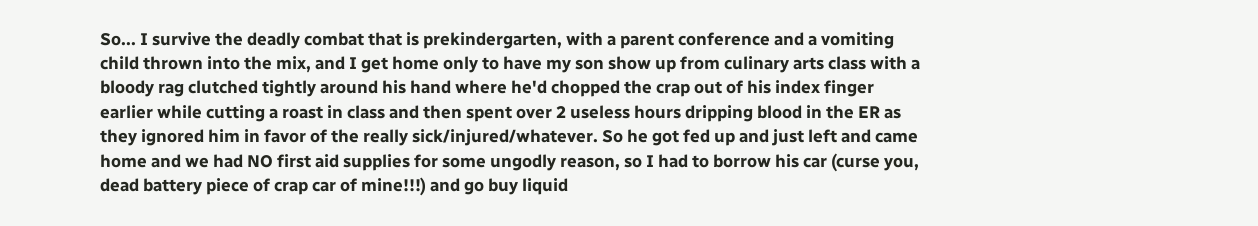So... I survive the deadly combat that is prekindergarten, with a parent conference and a vomiting child thrown into the mix, and I get home only to have my son show up from culinary arts class with a bloody rag clutched tightly around his hand where he'd chopped the crap out of his index finger earlier while cutting a roast in class and then spent over 2 useless hours dripping blood in the ER as they ignored him in favor of the really sick/injured/whatever. So he got fed up and just left and came home and we had NO first aid supplies for some ungodly reason, so I had to borrow his car (curse you, dead battery piece of crap car of mine!!!) and go buy liquid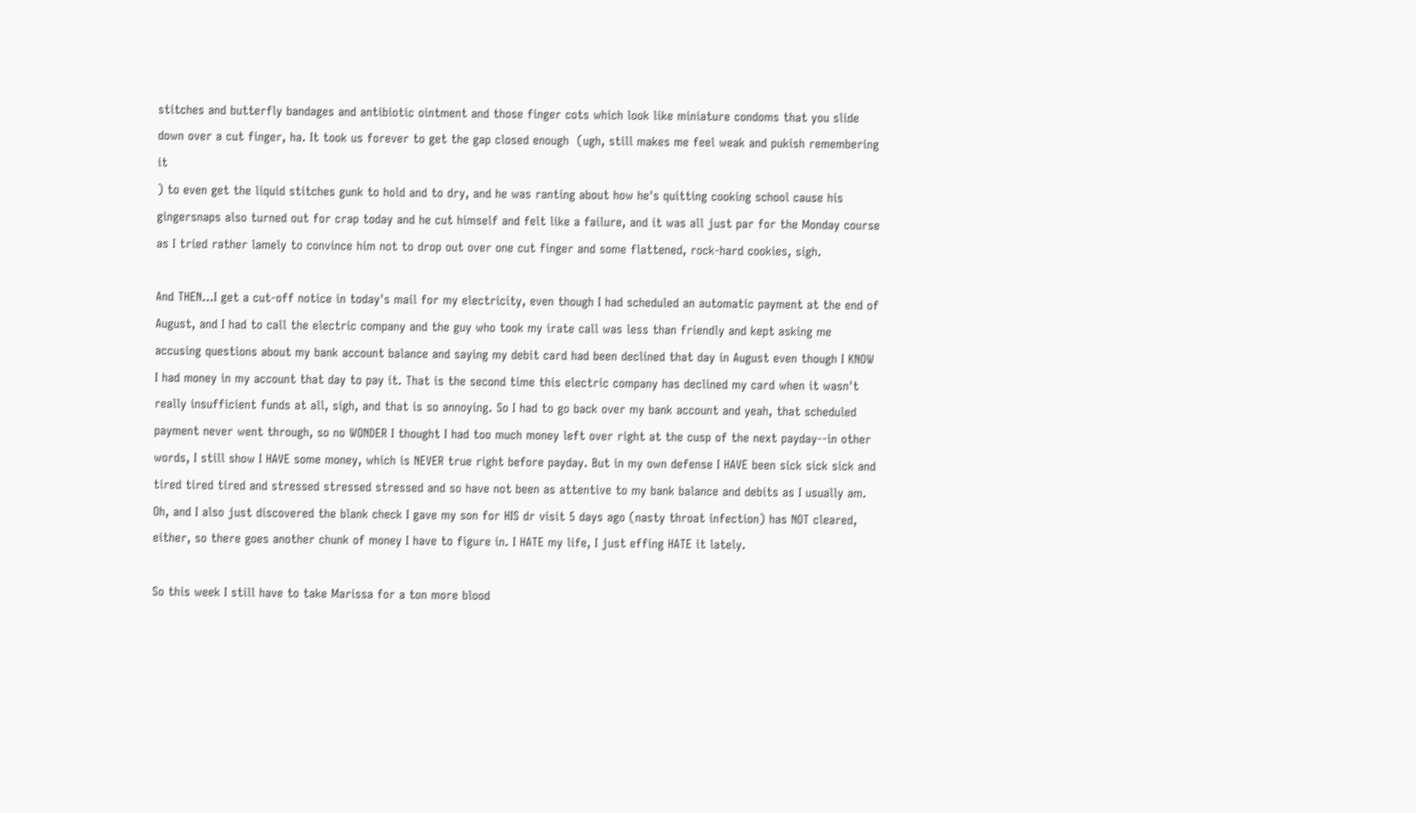stitches and butterfly bandages and antibiotic ointment and those finger cots which look like miniature condoms that you slide down over a cut finger, ha. It took us forever to get the gap closed enough  (ugh, still makes me feel weak and pukish remembering it
) to even get the liquid stitches gunk to hold and to dry, and he was ranting about how he's quitting cooking school cause his gingersnaps also turned out for crap today and he cut himself and felt like a failure, and it was all just par for the Monday course as I tried rather lamely to convince him not to drop out over one cut finger and some flattened, rock-hard cookies, sigh.

And THEN...I get a cut-off notice in today's mail for my electricity, even though I had scheduled an automatic payment at the end of August, and I had to call the electric company and the guy who took my irate call was less than friendly and kept asking me accusing questions about my bank account balance and saying my debit card had been declined that day in August even though I KNOW I had money in my account that day to pay it. That is the second time this electric company has declined my card when it wasn't really insufficient funds at all, sigh, and that is so annoying. So I had to go back over my bank account and yeah, that scheduled payment never went through, so no WONDER I thought I had too much money left over right at the cusp of the next payday--in other words, I still show I HAVE some money, which is NEVER true right before payday. But in my own defense I HAVE been sick sick sick and tired tired tired and stressed stressed stressed and so have not been as attentive to my bank balance and debits as I usually am. Oh, and I also just discovered the blank check I gave my son for HIS dr visit 5 days ago (nasty throat infection) has NOT cleared, either, so there goes another chunk of money I have to figure in. I HATE my life, I just effing HATE it lately.

So this week I still have to take Marissa for a ton more blood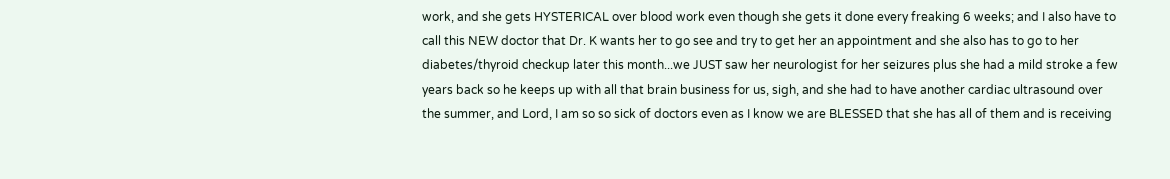work, and she gets HYSTERICAL over blood work even though she gets it done every freaking 6 weeks; and I also have to call this NEW doctor that Dr. K wants her to go see and try to get her an appointment and she also has to go to her diabetes/thyroid checkup later this month...we JUST saw her neurologist for her seizures plus she had a mild stroke a few years back so he keeps up with all that brain business for us, sigh, and she had to have another cardiac ultrasound over the summer, and Lord, I am so so sick of doctors even as I know we are BLESSED that she has all of them and is receiving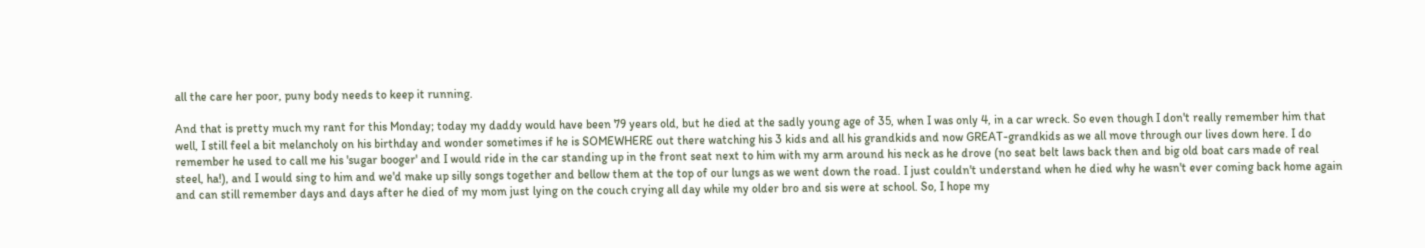all the care her poor, puny body needs to keep it running.

And that is pretty much my rant for this Monday; today my daddy would have been 79 years old, but he died at the sadly young age of 35, when I was only 4, in a car wreck. So even though I don't really remember him that well, I still feel a bit melancholy on his birthday and wonder sometimes if he is SOMEWHERE out there watching his 3 kids and all his grandkids and now GREAT-grandkids as we all move through our lives down here. I do remember he used to call me his 'sugar booger' and I would ride in the car standing up in the front seat next to him with my arm around his neck as he drove (no seat belt laws back then and big old boat cars made of real steel, ha!), and I would sing to him and we'd make up silly songs together and bellow them at the top of our lungs as we went down the road. I just couldn't understand when he died why he wasn't ever coming back home again and can still remember days and days after he died of my mom just lying on the couch crying all day while my older bro and sis were at school. So, I hope my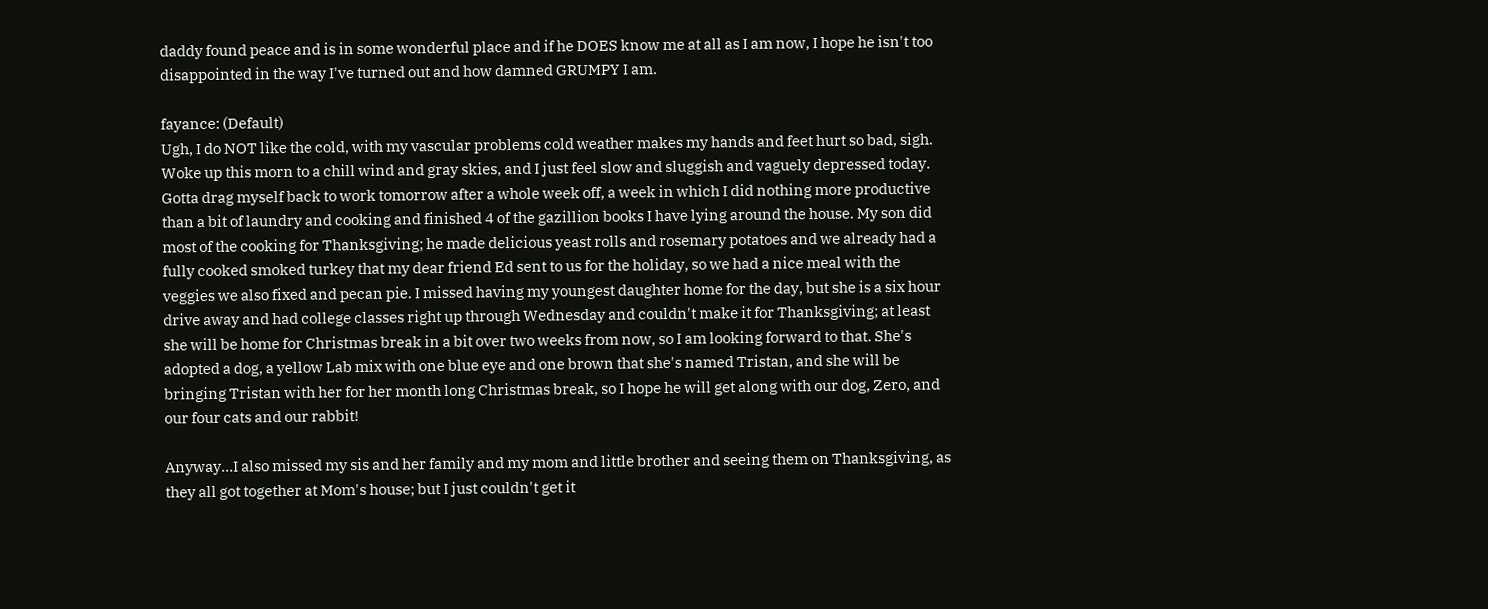daddy found peace and is in some wonderful place and if he DOES know me at all as I am now, I hope he isn't too disappointed in the way I've turned out and how damned GRUMPY I am.

fayance: (Default)
Ugh, I do NOT like the cold, with my vascular problems cold weather makes my hands and feet hurt so bad, sigh. Woke up this morn to a chill wind and gray skies, and I just feel slow and sluggish and vaguely depressed today. Gotta drag myself back to work tomorrow after a whole week off, a week in which I did nothing more productive than a bit of laundry and cooking and finished 4 of the gazillion books I have lying around the house. My son did most of the cooking for Thanksgiving; he made delicious yeast rolls and rosemary potatoes and we already had a fully cooked smoked turkey that my dear friend Ed sent to us for the holiday, so we had a nice meal with the veggies we also fixed and pecan pie. I missed having my youngest daughter home for the day, but she is a six hour drive away and had college classes right up through Wednesday and couldn't make it for Thanksgiving; at least she will be home for Christmas break in a bit over two weeks from now, so I am looking forward to that. She's adopted a dog, a yellow Lab mix with one blue eye and one brown that she's named Tristan, and she will be bringing Tristan with her for her month long Christmas break, so I hope he will get along with our dog, Zero, and our four cats and our rabbit!

Anyway...I also missed my sis and her family and my mom and little brother and seeing them on Thanksgiving, as they all got together at Mom's house; but I just couldn't get it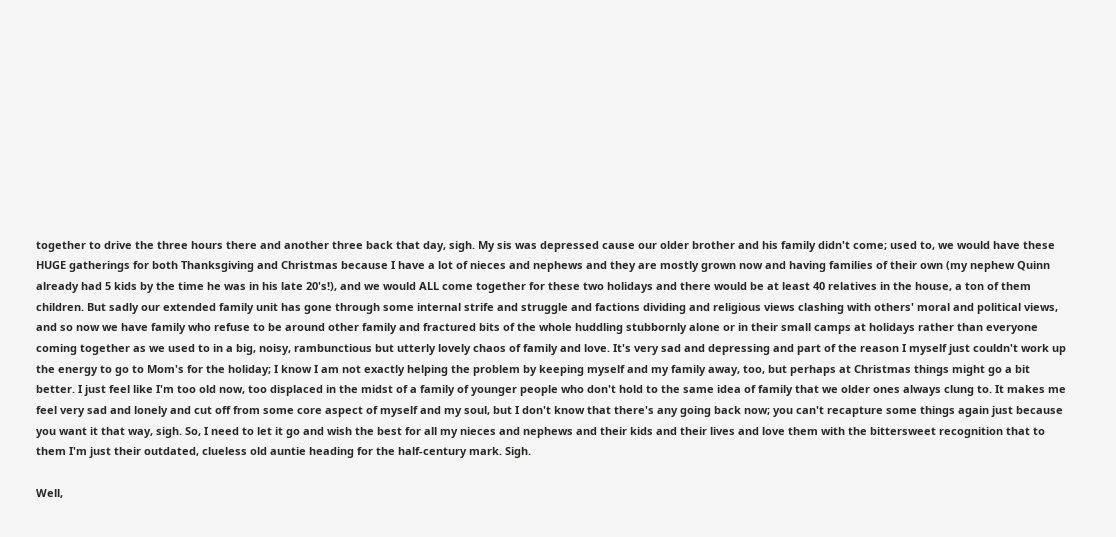together to drive the three hours there and another three back that day, sigh. My sis was depressed cause our older brother and his family didn't come; used to, we would have these HUGE gatherings for both Thanksgiving and Christmas because I have a lot of nieces and nephews and they are mostly grown now and having families of their own (my nephew Quinn already had 5 kids by the time he was in his late 20's!), and we would ALL come together for these two holidays and there would be at least 40 relatives in the house, a ton of them children. But sadly our extended family unit has gone through some internal strife and struggle and factions dividing and religious views clashing with others' moral and political views, and so now we have family who refuse to be around other family and fractured bits of the whole huddling stubbornly alone or in their small camps at holidays rather than everyone coming together as we used to in a big, noisy, rambunctious but utterly lovely chaos of family and love. It's very sad and depressing and part of the reason I myself just couldn't work up the energy to go to Mom's for the holiday; I know I am not exactly helping the problem by keeping myself and my family away, too, but perhaps at Christmas things might go a bit better. I just feel like I'm too old now, too displaced in the midst of a family of younger people who don't hold to the same idea of family that we older ones always clung to. It makes me feel very sad and lonely and cut off from some core aspect of myself and my soul, but I don't know that there's any going back now; you can't recapture some things again just because you want it that way, sigh. So, I need to let it go and wish the best for all my nieces and nephews and their kids and their lives and love them with the bittersweet recognition that to them I'm just their outdated, clueless old auntie heading for the half-century mark. Sigh.

Well,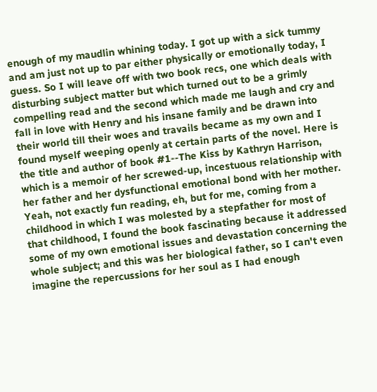enough of my maudlin whining today. I got up with a sick tummy and am just not up to par either physically or emotionally today, I guess. So I will leave off with two book recs, one which deals with disturbing subject matter but which turned out to be a grimly compelling read and the second which made me laugh and cry and fall in love with Henry and his insane family and be drawn into their world till their woes and travails became as my own and I found myself weeping openly at certain parts of the novel. Here is the title and author of book #1--The Kiss by Kathryn Harrison, which is a memoir of her screwed-up, incestuous relationship with her father and her dysfunctional emotional bond with her mother. Yeah, not exactly fun reading, eh, but for me, coming from a childhood in which I was molested by a stepfather for most of that childhood, I found the book fascinating because it addressed some of my own emotional issues and devastation concerning the whole subject; and this was her biological father, so I can't even imagine the repercussions for her soul as I had enough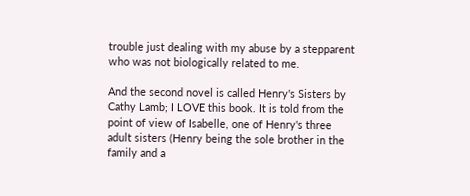trouble just dealing with my abuse by a stepparent who was not biologically related to me.

And the second novel is called Henry's Sisters by Cathy Lamb; I LOVE this book. It is told from the point of view of Isabelle, one of Henry's three adult sisters (Henry being the sole brother in the family and a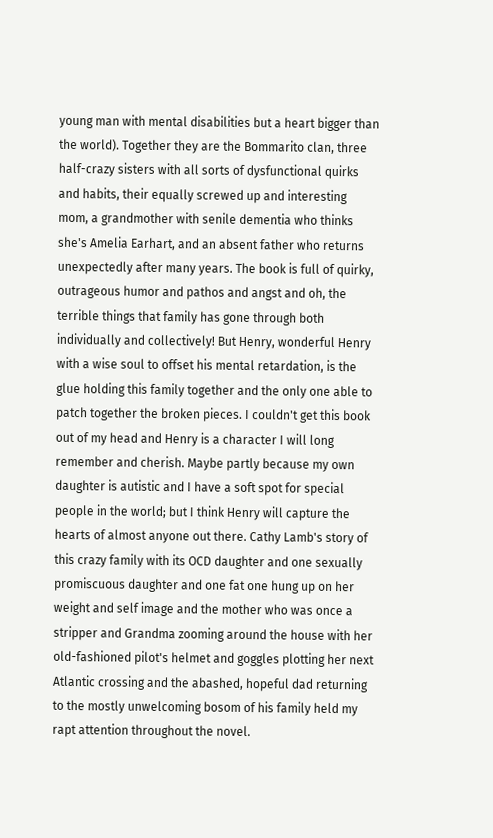young man with mental disabilities but a heart bigger than the world). Together they are the Bommarito clan, three half-crazy sisters with all sorts of dysfunctional quirks and habits, their equally screwed up and interesting mom, a grandmother with senile dementia who thinks she's Amelia Earhart, and an absent father who returns unexpectedly after many years. The book is full of quirky, outrageous humor and pathos and angst and oh, the terrible things that family has gone through both individually and collectively! But Henry, wonderful Henry with a wise soul to offset his mental retardation, is the glue holding this family together and the only one able to patch together the broken pieces. I couldn't get this book out of my head and Henry is a character I will long remember and cherish. Maybe partly because my own daughter is autistic and I have a soft spot for special people in the world; but I think Henry will capture the hearts of almost anyone out there. Cathy Lamb's story of this crazy family with its OCD daughter and one sexually promiscuous daughter and one fat one hung up on her weight and self image and the mother who was once a stripper and Grandma zooming around the house with her old-fashioned pilot's helmet and goggles plotting her next Atlantic crossing and the abashed, hopeful dad returning to the mostly unwelcoming bosom of his family held my rapt attention throughout the novel.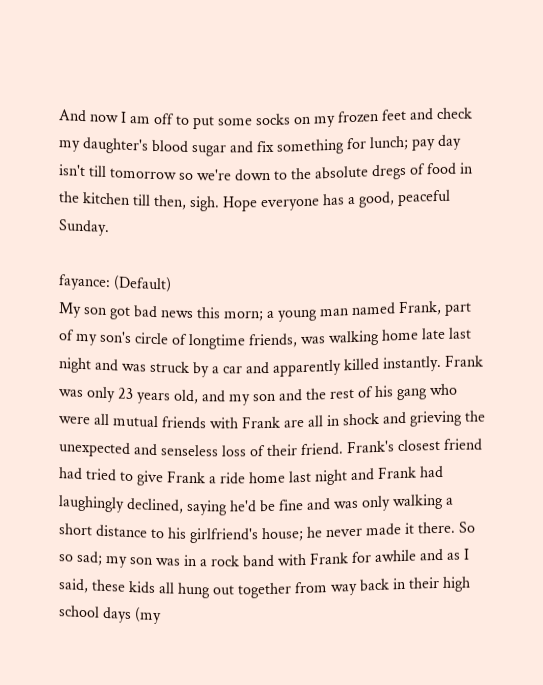And now I am off to put some socks on my frozen feet and check my daughter's blood sugar and fix something for lunch; pay day isn't till tomorrow so we're down to the absolute dregs of food in the kitchen till then, sigh. Hope everyone has a good, peaceful Sunday.

fayance: (Default)
My son got bad news this morn; a young man named Frank, part of my son's circle of longtime friends, was walking home late last night and was struck by a car and apparently killed instantly. Frank was only 23 years old, and my son and the rest of his gang who were all mutual friends with Frank are all in shock and grieving the unexpected and senseless loss of their friend. Frank's closest friend had tried to give Frank a ride home last night and Frank had laughingly declined, saying he'd be fine and was only walking a short distance to his girlfriend's house; he never made it there. So so sad; my son was in a rock band with Frank for awhile and as I said, these kids all hung out together from way back in their high school days (my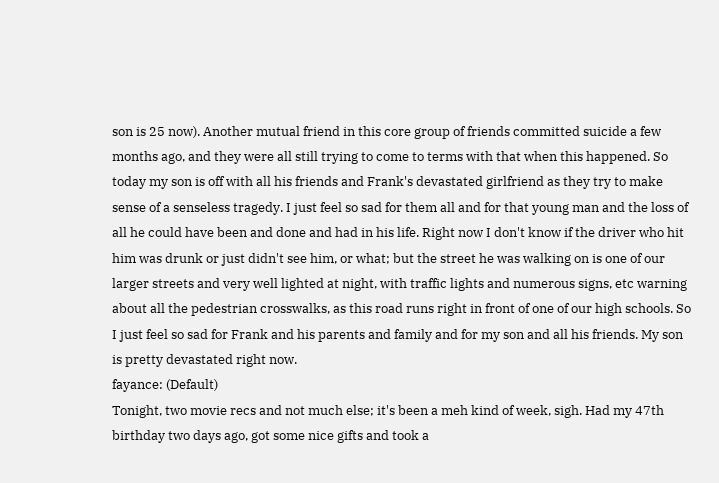son is 25 now). Another mutual friend in this core group of friends committed suicide a few months ago, and they were all still trying to come to terms with that when this happened. So today my son is off with all his friends and Frank's devastated girlfriend as they try to make sense of a senseless tragedy. I just feel so sad for them all and for that young man and the loss of all he could have been and done and had in his life. Right now I don't know if the driver who hit him was drunk or just didn't see him, or what; but the street he was walking on is one of our larger streets and very well lighted at night, with traffic lights and numerous signs, etc warning about all the pedestrian crosswalks, as this road runs right in front of one of our high schools. So I just feel so sad for Frank and his parents and family and for my son and all his friends. My son is pretty devastated right now.
fayance: (Default)
Tonight, two movie recs and not much else; it's been a meh kind of week, sigh. Had my 47th birthday two days ago, got some nice gifts and took a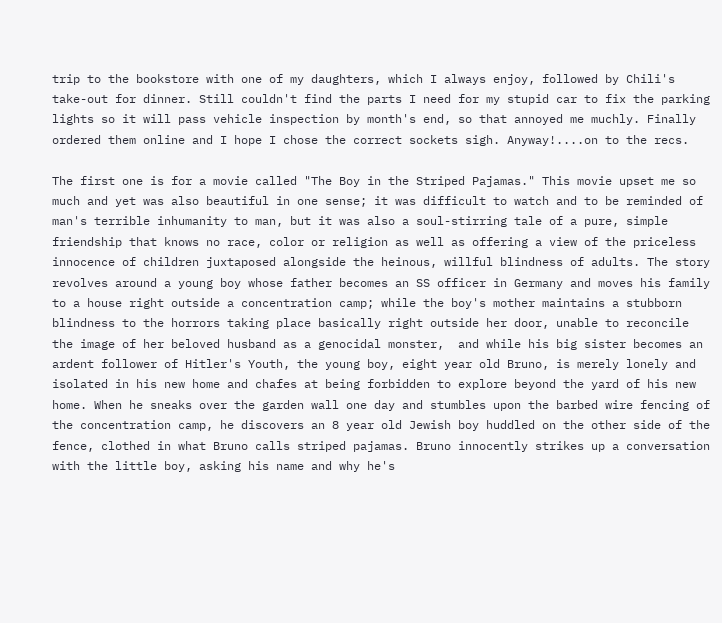trip to the bookstore with one of my daughters, which I always enjoy, followed by Chili's take-out for dinner. Still couldn't find the parts I need for my stupid car to fix the parking lights so it will pass vehicle inspection by month's end, so that annoyed me muchly. Finally ordered them online and I hope I chose the correct sockets sigh. Anyway!....on to the recs.

The first one is for a movie called "The Boy in the Striped Pajamas." This movie upset me so much and yet was also beautiful in one sense; it was difficult to watch and to be reminded of man's terrible inhumanity to man, but it was also a soul-stirring tale of a pure, simple friendship that knows no race, color or religion as well as offering a view of the priceless innocence of children juxtaposed alongside the heinous, willful blindness of adults. The story revolves around a young boy whose father becomes an SS officer in Germany and moves his family to a house right outside a concentration camp; while the boy's mother maintains a stubborn blindness to the horrors taking place basically right outside her door, unable to reconcile the image of her beloved husband as a genocidal monster,  and while his big sister becomes an ardent follower of Hitler's Youth, the young boy, eight year old Bruno, is merely lonely and isolated in his new home and chafes at being forbidden to explore beyond the yard of his new home. When he sneaks over the garden wall one day and stumbles upon the barbed wire fencing of the concentration camp, he discovers an 8 year old Jewish boy huddled on the other side of the fence, clothed in what Bruno calls striped pajamas. Bruno innocently strikes up a conversation with the little boy, asking his name and why he's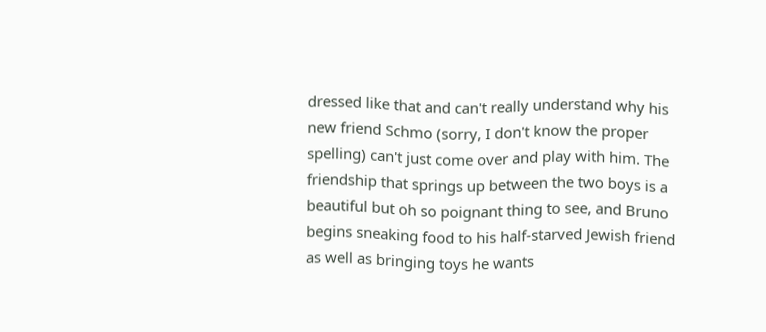dressed like that and can't really understand why his new friend Schmo (sorry, I don't know the proper spelling) can't just come over and play with him. The friendship that springs up between the two boys is a beautiful but oh so poignant thing to see, and Bruno begins sneaking food to his half-starved Jewish friend  as well as bringing toys he wants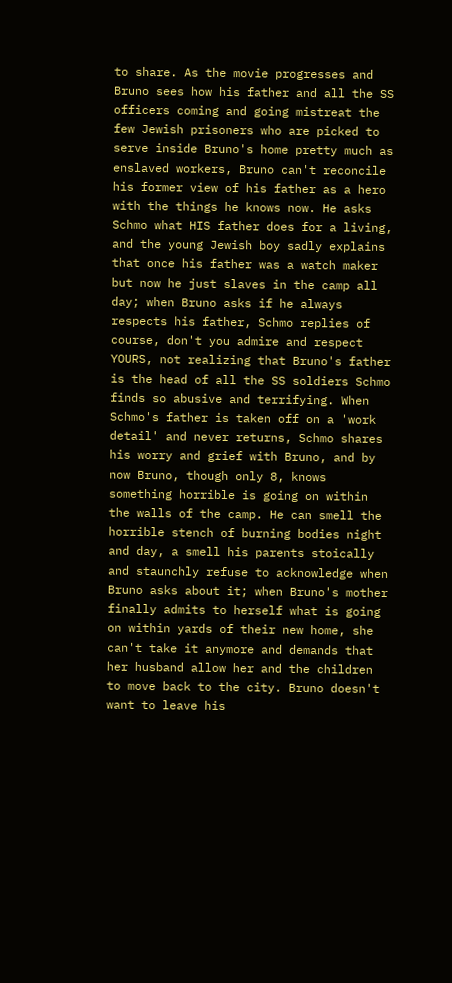to share. As the movie progresses and Bruno sees how his father and all the SS officers coming and going mistreat the few Jewish prisoners who are picked to serve inside Bruno's home pretty much as enslaved workers, Bruno can't reconcile his former view of his father as a hero with the things he knows now. He asks Schmo what HIS father does for a living, and the young Jewish boy sadly explains that once his father was a watch maker but now he just slaves in the camp all day; when Bruno asks if he always respects his father, Schmo replies of course, don't you admire and respect YOURS, not realizing that Bruno's father is the head of all the SS soldiers Schmo finds so abusive and terrifying. When Schmo's father is taken off on a 'work detail' and never returns, Schmo shares his worry and grief with Bruno, and by now Bruno, though only 8, knows something horrible is going on within the walls of the camp. He can smell the horrible stench of burning bodies night and day, a smell his parents stoically and staunchly refuse to acknowledge when Bruno asks about it; when Bruno's mother finally admits to herself what is going on within yards of their new home, she can't take it anymore and demands that her husband allow her and the children to move back to the city. Bruno doesn't want to leave his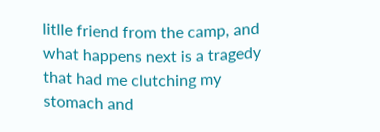litlle friend from the camp, and what happens next is a tragedy that had me clutching my stomach and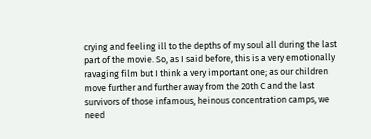crying and feeling ill to the depths of my soul all during the last part of the movie. So, as I said before, this is a very emotionally ravaging film but I think a very important one; as our children move further and further away from the 20th C and the last survivors of those infamous, heinous concentration camps, we need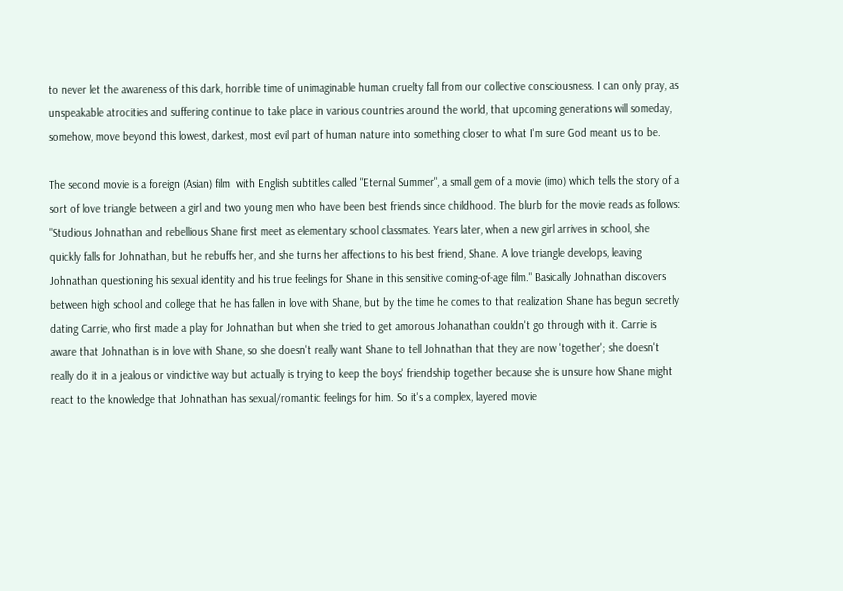to never let the awareness of this dark, horrible time of unimaginable human cruelty fall from our collective consciousness. I can only pray, as  unspeakable atrocities and suffering continue to take place in various countries around the world, that upcoming generations will someday, somehow, move beyond this lowest, darkest, most evil part of human nature into something closer to what I'm sure God meant us to be.

The second movie is a foreign (Asian) film  with English subtitles called "Eternal Summer", a small gem of a movie (imo) which tells the story of a sort of love triangle between a girl and two young men who have been best friends since childhood. The blurb for the movie reads as follows: "Studious Johnathan and rebellious Shane first meet as elementary school classmates. Years later, when a new girl arrives in school, she quickly falls for Johnathan, but he rebuffs her, and she turns her affections to his best friend, Shane. A love triangle develops, leaving Johnathan questioning his sexual identity and his true feelings for Shane in this sensitive coming-of-age film." Basically Johnathan discovers between high school and college that he has fallen in love with Shane, but by the time he comes to that realization Shane has begun secretly dating Carrie, who first made a play for Johnathan but when she tried to get amorous Johanathan couldn't go through with it. Carrie is aware that Johnathan is in love with Shane, so she doesn't really want Shane to tell Johnathan that they are now 'together'; she doesn't really do it in a jealous or vindictive way but actually is trying to keep the boys' friendship together because she is unsure how Shane might react to the knowledge that Johnathan has sexual/romantic feelings for him. So it's a complex, layered movie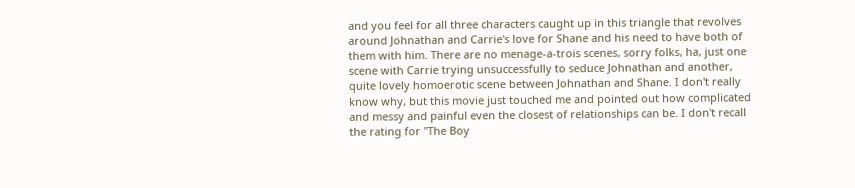and you feel for all three characters caught up in this triangle that revolves around Johnathan and Carrie's love for Shane and his need to have both of them with him. There are no menage-a-trois scenes, sorry folks, ha, just one scene with Carrie trying unsuccessfully to seduce Johnathan and another, quite lovely homoerotic scene between Johnathan and Shane. I don't really know why, but this movie just touched me and pointed out how complicated and messy and painful even the closest of relationships can be. I don't recall the rating for "The Boy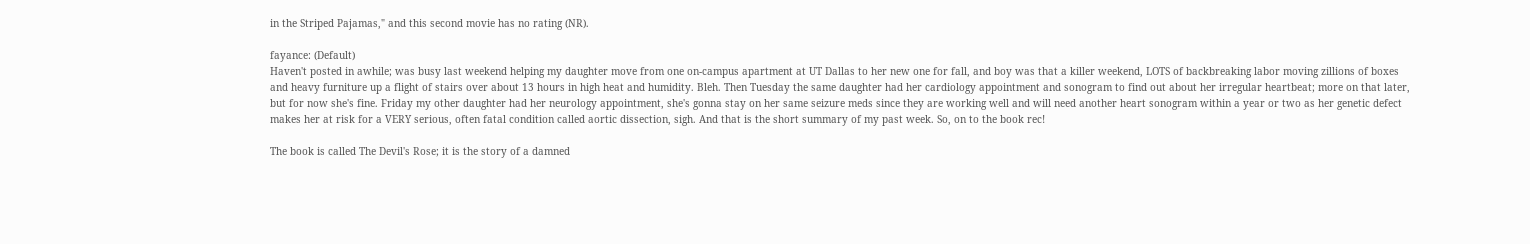in the Striped Pajamas," and this second movie has no rating (NR).

fayance: (Default)
Haven't posted in awhile; was busy last weekend helping my daughter move from one on-campus apartment at UT Dallas to her new one for fall, and boy was that a killer weekend, LOTS of backbreaking labor moving zillions of boxes and heavy furniture up a flight of stairs over about 13 hours in high heat and humidity. Bleh. Then Tuesday the same daughter had her cardiology appointment and sonogram to find out about her irregular heartbeat; more on that later, but for now she's fine. Friday my other daughter had her neurology appointment, she's gonna stay on her same seizure meds since they are working well and will need another heart sonogram within a year or two as her genetic defect makes her at risk for a VERY serious, often fatal condition called aortic dissection, sigh. And that is the short summary of my past week. So, on to the book rec!

The book is called The Devil's Rose; it is the story of a damned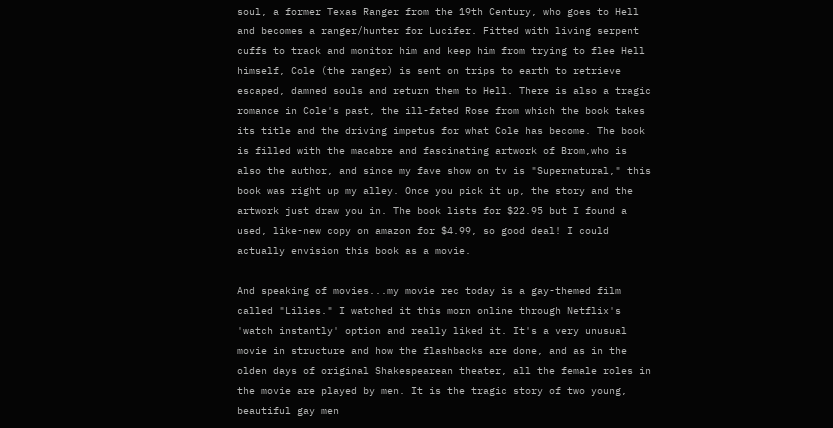soul, a former Texas Ranger from the 19th Century, who goes to Hell and becomes a ranger/hunter for Lucifer. Fitted with living serpent cuffs to track and monitor him and keep him from trying to flee Hell himself, Cole (the ranger) is sent on trips to earth to retrieve escaped, damned souls and return them to Hell. There is also a tragic romance in Cole's past, the ill-fated Rose from which the book takes its title and the driving impetus for what Cole has become. The book is filled with the macabre and fascinating artwork of Brom,who is also the author, and since my fave show on tv is "Supernatural," this book was right up my alley. Once you pick it up, the story and the artwork just draw you in. The book lists for $22.95 but I found a used, like-new copy on amazon for $4.99, so good deal! I could actually envision this book as a movie.

And speaking of movies...my movie rec today is a gay-themed film called "Lilies." I watched it this morn online through Netflix's 'watch instantly' option and really liked it. It's a very unusual movie in structure and how the flashbacks are done, and as in the olden days of original Shakespearean theater, all the female roles in the movie are played by men. It is the tragic story of two young, beautiful gay men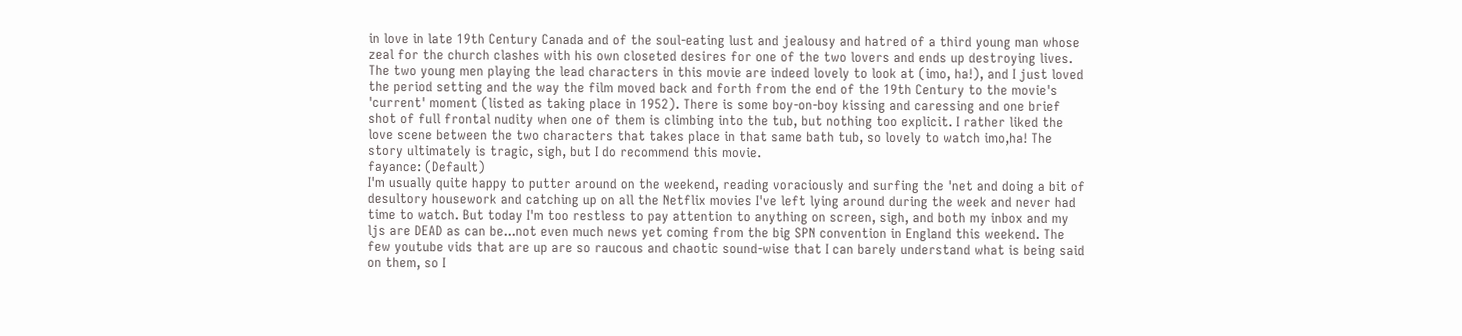in love in late 19th Century Canada and of the soul-eating lust and jealousy and hatred of a third young man whose zeal for the church clashes with his own closeted desires for one of the two lovers and ends up destroying lives. The two young men playing the lead characters in this movie are indeed lovely to look at (imo, ha!), and I just loved the period setting and the way the film moved back and forth from the end of the 19th Century to the movie's 'current' moment (listed as taking place in 1952). There is some boy-on-boy kissing and caressing and one brief shot of full frontal nudity when one of them is climbing into the tub, but nothing too explicit. I rather liked the love scene between the two characters that takes place in that same bath tub, so lovely to watch imo,ha! The story ultimately is tragic, sigh, but I do recommend this movie.
fayance: (Default)
I'm usually quite happy to putter around on the weekend, reading voraciously and surfing the 'net and doing a bit of desultory housework and catching up on all the Netflix movies I've left lying around during the week and never had time to watch. But today I'm too restless to pay attention to anything on screen, sigh, and both my inbox and my ljs are DEAD as can be...not even much news yet coming from the big SPN convention in England this weekend. The few youtube vids that are up are so raucous and chaotic sound-wise that I can barely understand what is being said on them, so I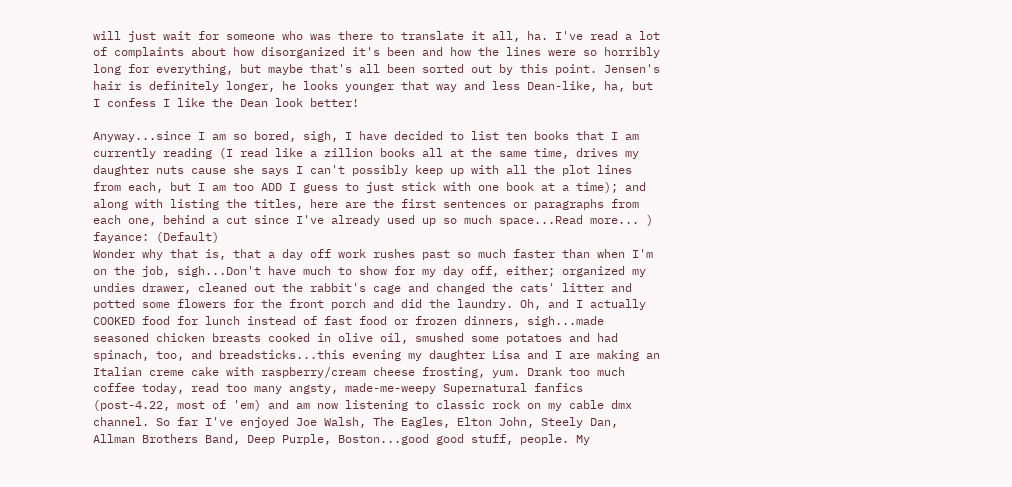will just wait for someone who was there to translate it all, ha. I've read a lot of complaints about how disorganized it's been and how the lines were so horribly long for everything, but maybe that's all been sorted out by this point. Jensen's hair is definitely longer, he looks younger that way and less Dean-like, ha, but I confess I like the Dean look better!

Anyway...since I am so bored, sigh, I have decided to list ten books that I am currently reading (I read like a zillion books all at the same time, drives my daughter nuts cause she says I can't possibly keep up with all the plot lines from each, but I am too ADD I guess to just stick with one book at a time); and along with listing the titles, here are the first sentences or paragraphs from each one, behind a cut since I've already used up so much space...Read more... )
fayance: (Default)
Wonder why that is, that a day off work rushes past so much faster than when I'm on the job, sigh...Don't have much to show for my day off, either; organized my undies drawer, cleaned out the rabbit's cage and changed the cats' litter and potted some flowers for the front porch and did the laundry. Oh, and I actually COOKED food for lunch instead of fast food or frozen dinners, sigh...made seasoned chicken breasts cooked in olive oil, smushed some potatoes and had spinach, too, and breadsticks...this evening my daughter Lisa and I are making an Italian creme cake with raspberry/cream cheese frosting, yum. Drank too much coffee today, read too many angsty, made-me-weepy Supernatural fanfics (post-4.22, most of 'em) and am now listening to classic rock on my cable dmx channel. So far I've enjoyed Joe Walsh, The Eagles, Elton John, Steely Dan, Allman Brothers Band, Deep Purple, Boston...good good stuff, people. My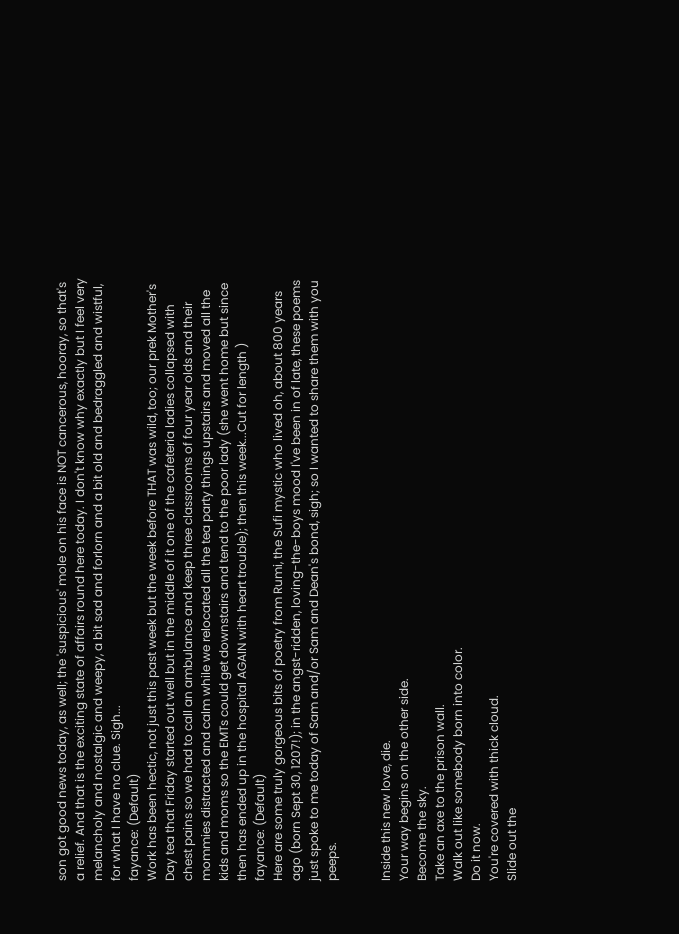son got good news today, as well; the 'suspicious' mole on his face is NOT cancerous, hooray, so that's a relief. And that is the exciting state of affairs round here today. I don't know why exactly but I feel very melancholy and nostalgic and weepy, a bit sad and forlorn and a bit old and bedraggled and wistful, for what I have no clue. Sigh...
fayance: (Default)
Work has been hectic, not just this past week but the week before THAT was wild, too; our prek Mother's Day tea that Friday started out well but in the middle of it one of the cafeteria ladies collapsed with chest pains so we had to call an ambulance and keep three classrooms of four year olds and their mommies distracted and calm while we relocated all the tea party things upstairs and moved all the kids and moms so the EMTs could get downstairs and tend to the poor lady (she went home but since then has ended up in the hospital AGAIN with heart trouble); then this week...Cut for length )
fayance: (Default)
Here are some truly gorgeous bits of poetry from Rumi, the Sufi mystic who lived oh, about 800 years ago (born Sept 30, 1207!); in the angst-ridden, loving-the-boys mood I've been in of late, these poems just spoke to me today of Sam and/or Sam and Dean's bond, sigh; so I wanted to share them with you peeps.


Inside this new love, die.
Your way begins on the other side.
Become the sky.
Take an axe to the prison wall.
Walk out like somebody born into color.
Do it now.
You're covered with thick cloud.
Slide out the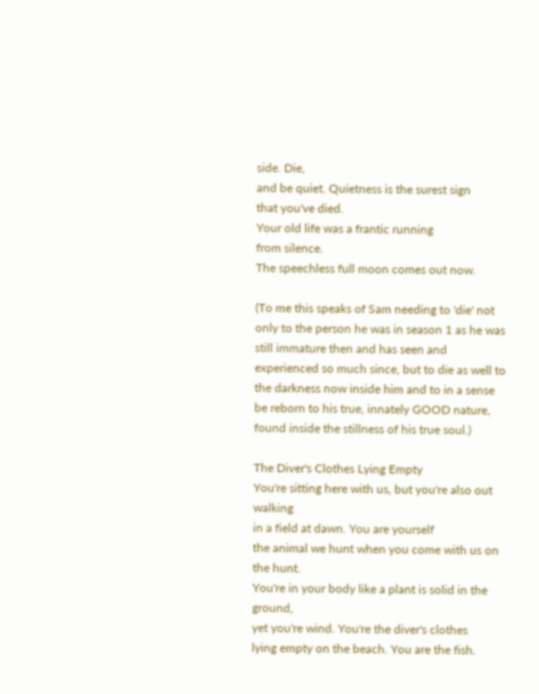side. Die,
and be quiet. Quietness is the surest sign
that you've died.
Your old life was a frantic running
from silence.
The speechless full moon comes out now.

(To me this speaks of Sam needing to 'die' not only to the person he was in season 1 as he was still immature then and has seen and experienced so much since, but to die as well to the darkness now inside him and to in a sense be reborn to his true, innately GOOD nature, found inside the stillness of his true soul.)

The Diver's Clothes Lying Empty
You're sitting here with us, but you're also out walking
in a field at dawn. You are yourself
the animal we hunt when you come with us on the hunt.
You're in your body like a plant is solid in the ground,
yet you're wind. You're the diver's clothes
lying empty on the beach. You are the fish.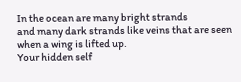In the ocean are many bright strands
and many dark strands like veins that are seen
when a wing is lifted up.
Your hidden self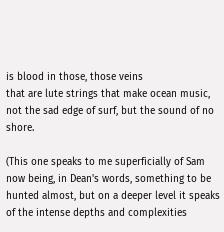is blood in those, those veins
that are lute strings that make ocean music,
not the sad edge of surf, but the sound of no shore.

(This one speaks to me superficially of Sam now being, in Dean's words, something to be hunted almost, but on a deeper level it speaks of the intense depths and complexities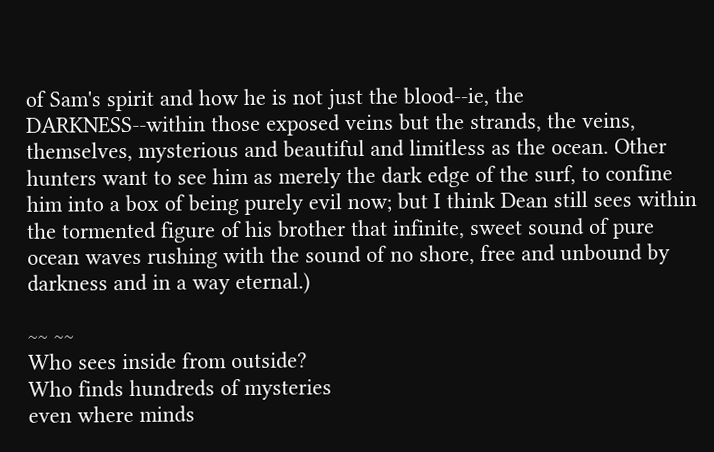of Sam's spirit and how he is not just the blood--ie, the DARKNESS--within those exposed veins but the strands, the veins, themselves, mysterious and beautiful and limitless as the ocean. Other hunters want to see him as merely the dark edge of the surf, to confine him into a box of being purely evil now; but I think Dean still sees within the tormented figure of his brother that infinite, sweet sound of pure ocean waves rushing with the sound of no shore, free and unbound by darkness and in a way eternal.)

~~ ~~
Who sees inside from outside?
Who finds hundreds of mysteries
even where minds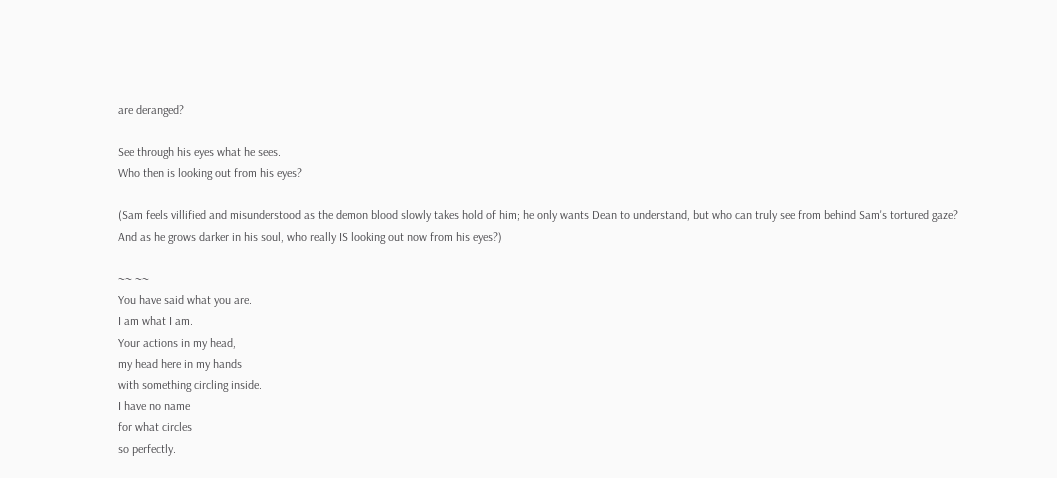are deranged?

See through his eyes what he sees.
Who then is looking out from his eyes?

(Sam feels villified and misunderstood as the demon blood slowly takes hold of him; he only wants Dean to understand, but who can truly see from behind Sam's tortured gaze? And as he grows darker in his soul, who really IS looking out now from his eyes?)

~~ ~~
You have said what you are.
I am what I am.
Your actions in my head,
my head here in my hands
with something circling inside.
I have no name
for what circles
so perfectly.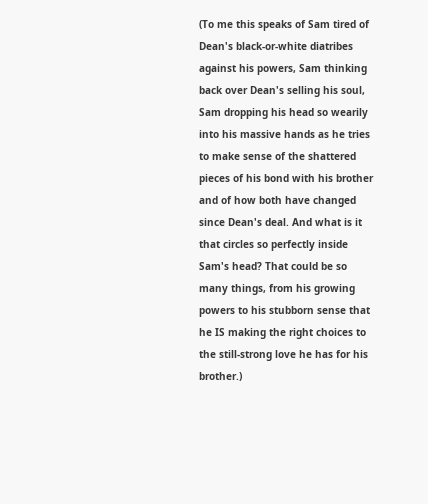(To me this speaks of Sam tired of Dean's black-or-white diatribes against his powers, Sam thinking back over Dean's selling his soul, Sam dropping his head so wearily into his massive hands as he tries to make sense of the shattered pieces of his bond with his brother and of how both have changed since Dean's deal. And what is it that circles so perfectly inside Sam's head? That could be so many things, from his growing powers to his stubborn sense that he IS making the right choices to the still-strong love he has for his brother.)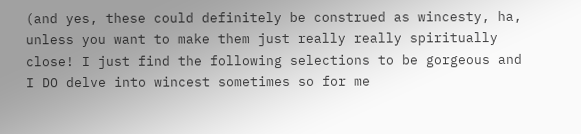(and yes, these could definitely be construed as wincesty, ha, unless you want to make them just really really spiritually close! I just find the following selections to be gorgeous and I DO delve into wincest sometimes so for me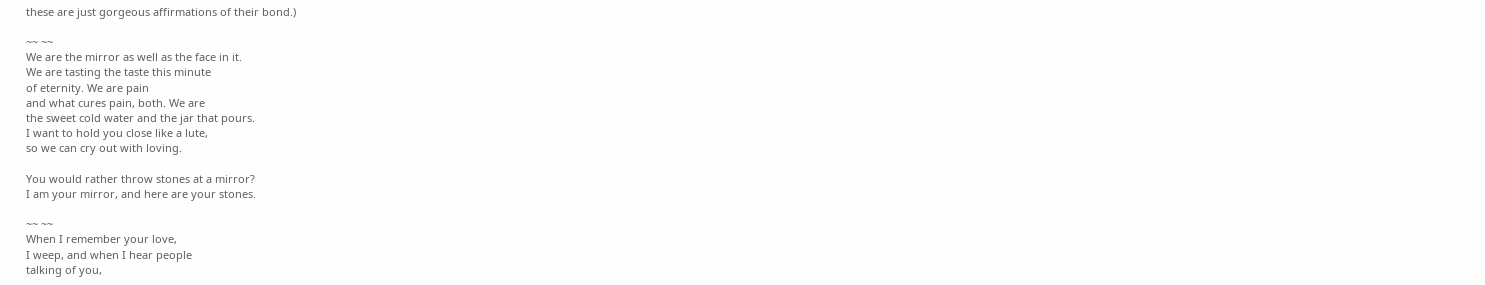these are just gorgeous affirmations of their bond.)

~~ ~~
We are the mirror as well as the face in it.
We are tasting the taste this minute
of eternity. We are pain
and what cures pain, both. We are
the sweet cold water and the jar that pours.
I want to hold you close like a lute,
so we can cry out with loving.

You would rather throw stones at a mirror?
I am your mirror, and here are your stones.

~~ ~~
When I remember your love,
I weep, and when I hear people
talking of you,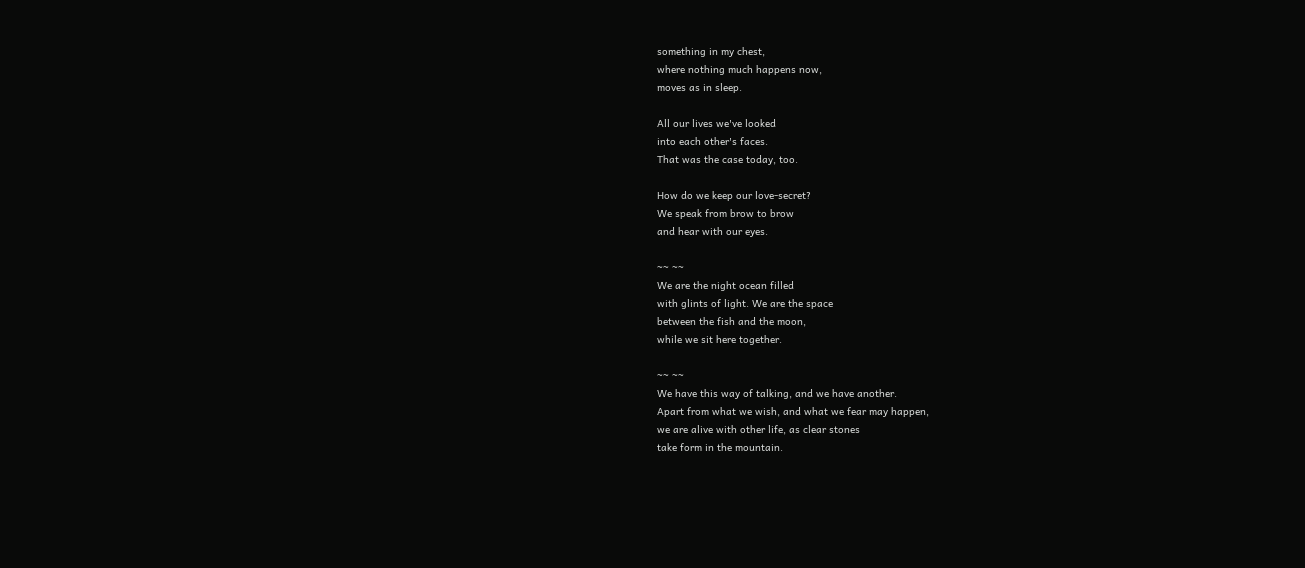something in my chest,
where nothing much happens now,
moves as in sleep.

All our lives we've looked
into each other's faces.
That was the case today, too.

How do we keep our love-secret?
We speak from brow to brow
and hear with our eyes.

~~ ~~
We are the night ocean filled
with glints of light. We are the space
between the fish and the moon,
while we sit here together.

~~ ~~
We have this way of talking, and we have another.
Apart from what we wish, and what we fear may happen,
we are alive with other life, as clear stones
take form in the mountain.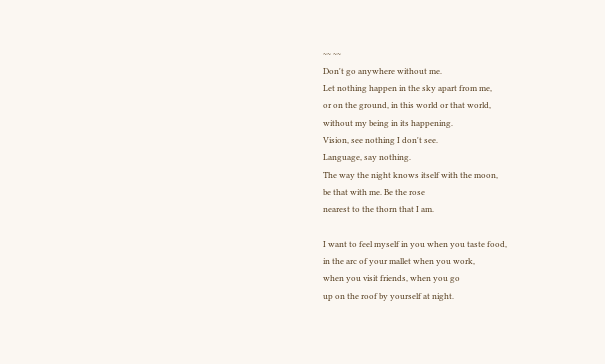~~ ~~
Don't go anywhere without me.
Let nothing happen in the sky apart from me,
or on the ground, in this world or that world,
without my being in its happening.
Vision, see nothing I don't see.
Language, say nothing.
The way the night knows itself with the moon,
be that with me. Be the rose
nearest to the thorn that I am.

I want to feel myself in you when you taste food,
in the arc of your mallet when you work,
when you visit friends, when you go
up on the roof by yourself at night.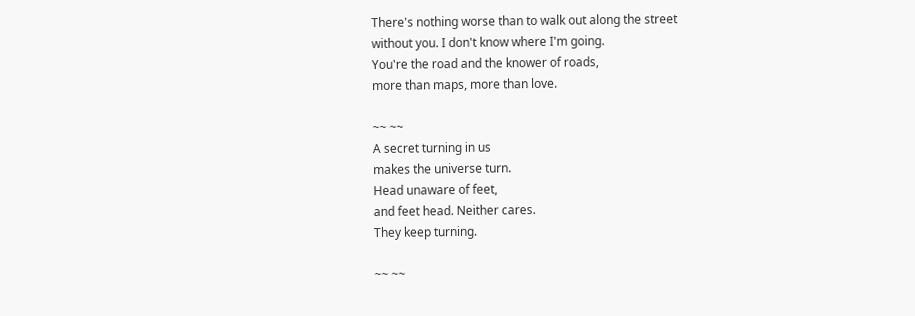There's nothing worse than to walk out along the street
without you. I don't know where I'm going.
You're the road and the knower of roads,
more than maps, more than love.

~~ ~~
A secret turning in us
makes the universe turn.
Head unaware of feet,
and feet head. Neither cares.
They keep turning.

~~ ~~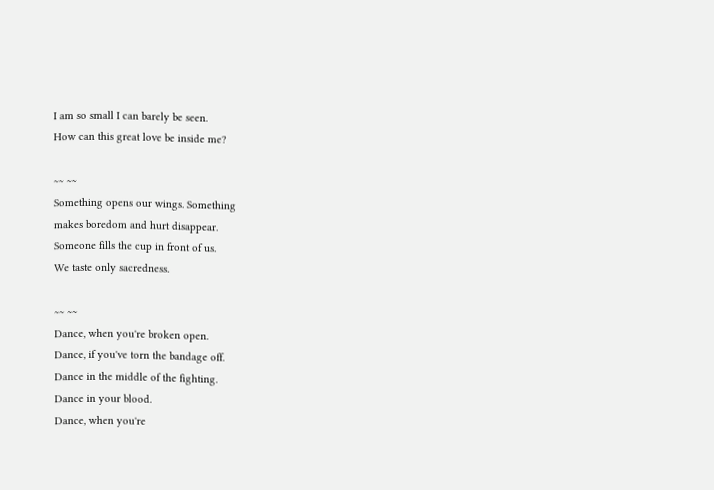I am so small I can barely be seen.
How can this great love be inside me?

~~ ~~
Something opens our wings. Something
makes boredom and hurt disappear.
Someone fills the cup in front of us.
We taste only sacredness.

~~ ~~
Dance, when you're broken open.
Dance, if you've torn the bandage off.
Dance in the middle of the fighting.
Dance in your blood.
Dance, when you're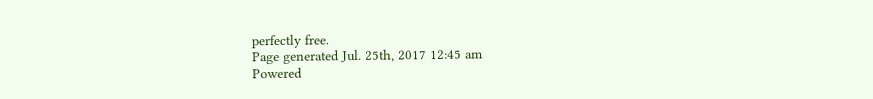perfectly free.
Page generated Jul. 25th, 2017 12:45 am
Powered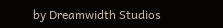by Dreamwidth Studios